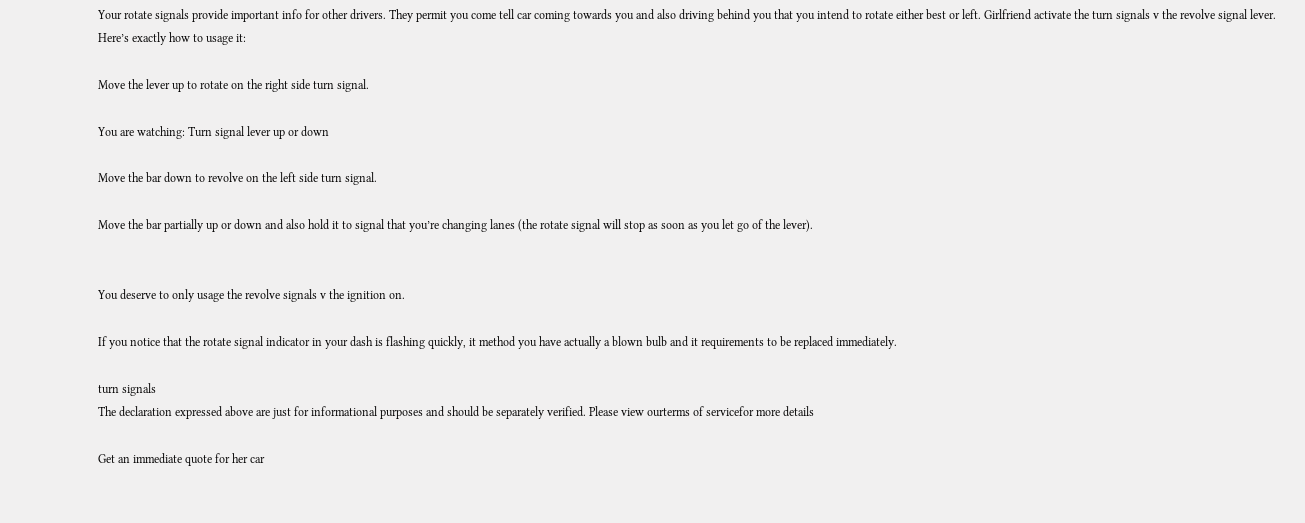Your rotate signals provide important info for other drivers. They permit you come tell car coming towards you and also driving behind you that you intend to rotate either best or left. Girlfriend activate the turn signals v the revolve signal lever. Here’s exactly how to usage it:

Move the lever up to rotate on the right side turn signal.

You are watching: Turn signal lever up or down

Move the bar down to revolve on the left side turn signal.

Move the bar partially up or down and also hold it to signal that you’re changing lanes (the rotate signal will stop as soon as you let go of the lever).


You deserve to only usage the revolve signals v the ignition on.

If you notice that the rotate signal indicator in your dash is flashing quickly, it method you have actually a blown bulb and it requirements to be replaced immediately.

turn signals
The declaration expressed above are just for informational purposes and should be separately verified. Please view ourterms of servicefor more details

Get an immediate quote for her car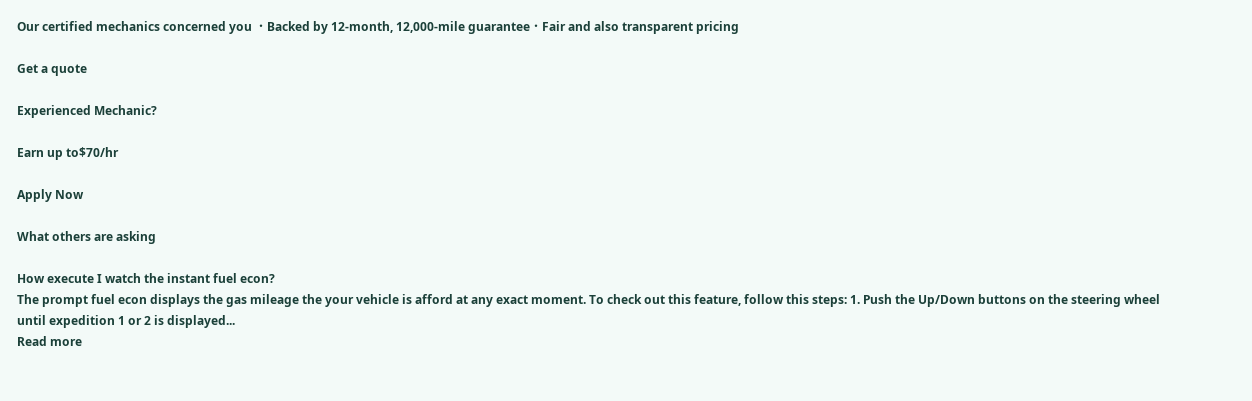Our certified mechanics concerned you ・Backed by 12-month, 12,000-mile guarantee・Fair and also transparent pricing

Get a quote

Experienced Mechanic?

Earn up to$70/hr

Apply Now

What others are asking

How execute I watch the instant fuel econ?
The prompt fuel econ displays the gas mileage the your vehicle is afford at any exact moment. To check out this feature, follow this steps: 1. Push the Up/Down buttons on the steering wheel until expedition 1 or 2 is displayed...
Read more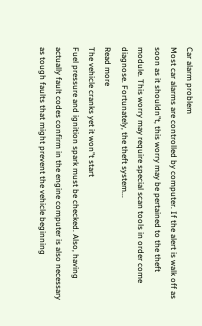Car alarm problem
Most car alarms are controlled by computer. If the alert is walk off as soon as it shouldn"t, this worry may be pertained to the theft module. This worry may require special scan tools in order come diagnose. Fortunately, the theft system...
Read more
The vehicle cranks yet it won"t start
Fuel pressure and ignition spark must be checked. Also, having actually fault codes confirm in the engine computer is also necessary as tough faults that might prevent the vehicle beginning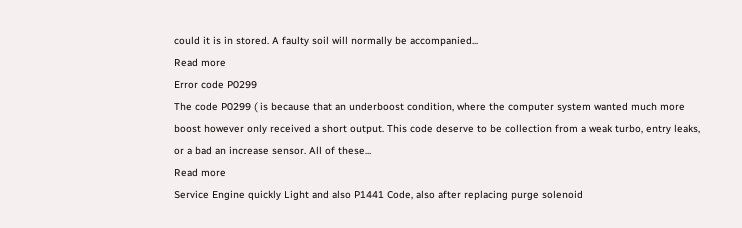could it is in stored. A faulty soil will normally be accompanied...
Read more
Error code P0299
The code P0299 ( is because that an underboost condition, where the computer system wanted much more boost however only received a short output. This code deserve to be collection from a weak turbo, entry leaks, or a bad an increase sensor. All of these...
Read more
Service Engine quickly Light and also P1441 Code, also after replacing purge solenoid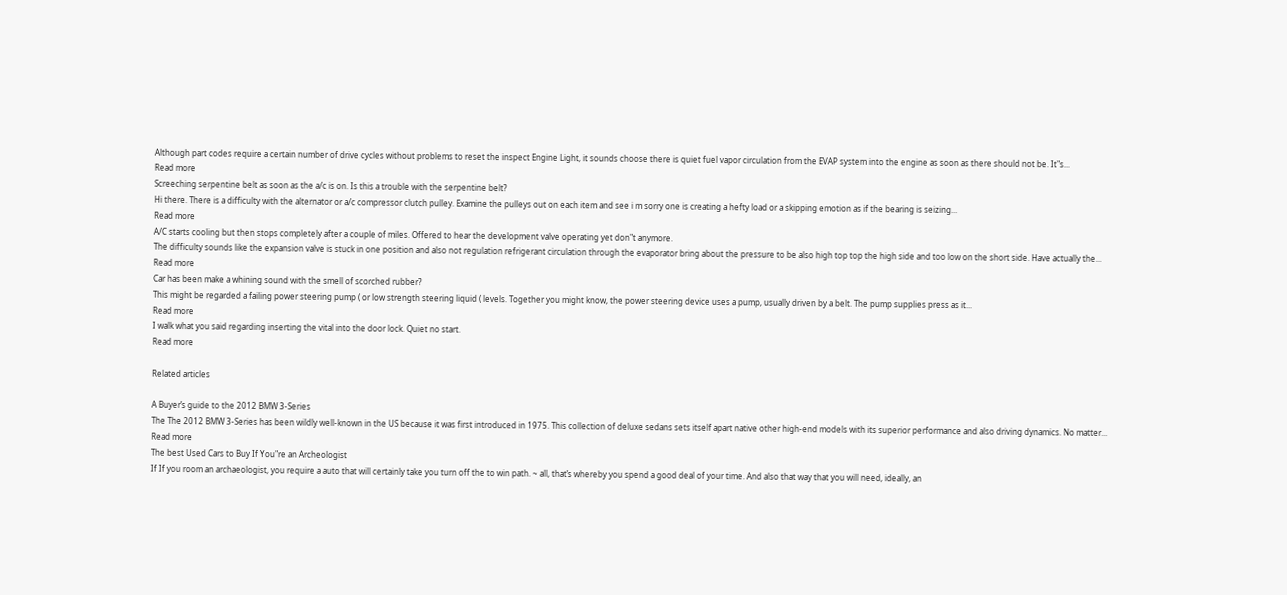Although part codes require a certain number of drive cycles without problems to reset the inspect Engine Light, it sounds choose there is quiet fuel vapor circulation from the EVAP system into the engine as soon as there should not be. It"s...
Read more
Screeching serpentine belt as soon as the a/c is on. Is this a trouble with the serpentine belt?
Hi there. There is a difficulty with the alternator or a/c compressor clutch pulley. Examine the pulleys out on each item and see i m sorry one is creating a hefty load or a skipping emotion as if the bearing is seizing...
Read more
A/C starts cooling but then stops completely after a couple of miles. Offered to hear the development valve operating yet don"t anymore.
The difficulty sounds like the expansion valve is stuck in one position and also not regulation refrigerant circulation through the evaporator bring about the pressure to be also high top top the high side and too low on the short side. Have actually the...
Read more
Car has been make a whining sound with the smell of scorched rubber?
This might be regarded a failing power steering pump ( or low strength steering liquid ( levels. Together you might know, the power steering device uses a pump, usually driven by a belt. The pump supplies press as it...
Read more
I walk what you said regarding inserting the vital into the door lock. Quiet no start.
Read more

Related articles

A Buyer’s guide to the 2012 BMW 3-Series
The The 2012 BMW 3-Series has been wildly well-known in the US because it was first introduced in 1975. This collection of deluxe sedans sets itself apart native other high-end models with its superior performance and also driving dynamics. No matter...
Read more
The best Used Cars to Buy If You"re an Archeologist
If If you room an archaeologist, you require a auto that will certainly take you turn off the to win path. ~ all, that’s whereby you spend a good deal of your time. And also that way that you will need, ideally, an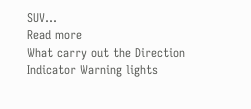SUV...
Read more
What carry out the Direction Indicator Warning lights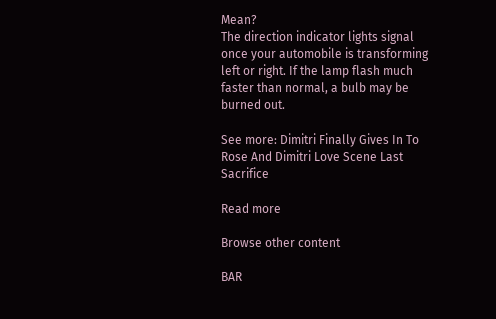Mean?
The direction indicator lights signal once your automobile is transforming left or right. If the lamp flash much faster than normal, a bulb may be burned out.

See more: Dimitri Finally Gives In To Rose And Dimitri Love Scene Last Sacrifice

Read more

Browse other content

BAR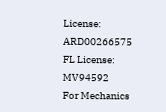License: ARD00266575
FL License: MV94592
For Mechanics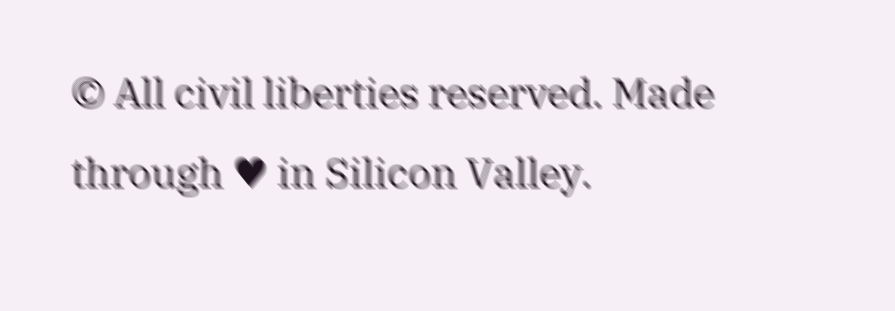© All civil liberties reserved. Made through ♥ in Silicon Valley.